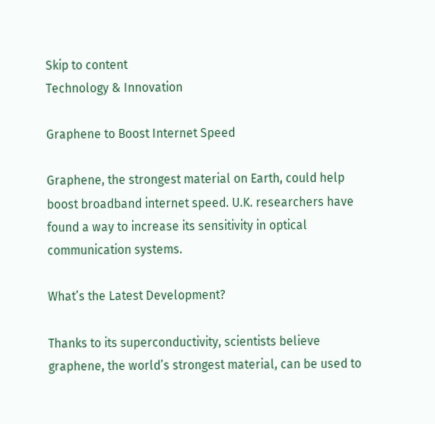Skip to content
Technology & Innovation

Graphene to Boost Internet Speed

Graphene, the strongest material on Earth, could help boost broadband internet speed. U.K. researchers have found a way to increase its sensitivity in optical communication systems.

What’s the Latest Development?

Thanks to its superconductivity, scientists believe graphene, the world’s strongest material, can be used to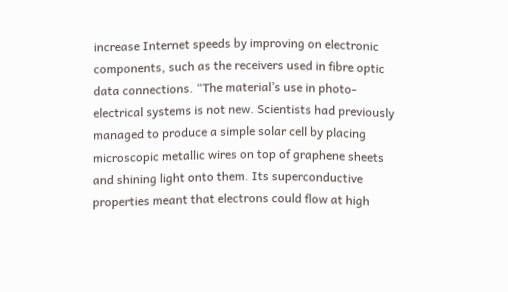increase Internet speeds by improving on electronic components, such as the receivers used in fibre optic data connections. “The material’s use in photo-electrical systems is not new. Scientists had previously managed to produce a simple solar cell by placing microscopic metallic wires on top of graphene sheets and shining light onto them. Its superconductive properties meant that electrons could flow at high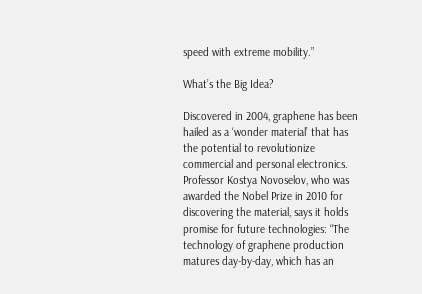speed with extreme mobility.”

What’s the Big Idea?

Discovered in 2004, graphene has been hailed as a ‘wonder material’ that has the potential to revolutionize commercial and personal electronics. Professor Kostya Novoselov, who was awarded the Nobel Prize in 2010 for discovering the material, says it holds promise for future technologies: “The technology of graphene production matures day-by-day, which has an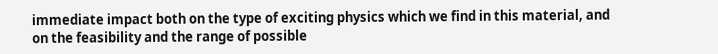immediate impact both on the type of exciting physics which we find in this material, and on the feasibility and the range of possible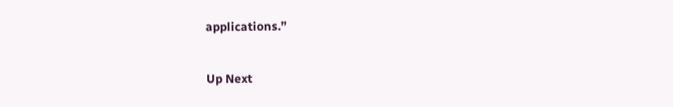applications.”


Up Next